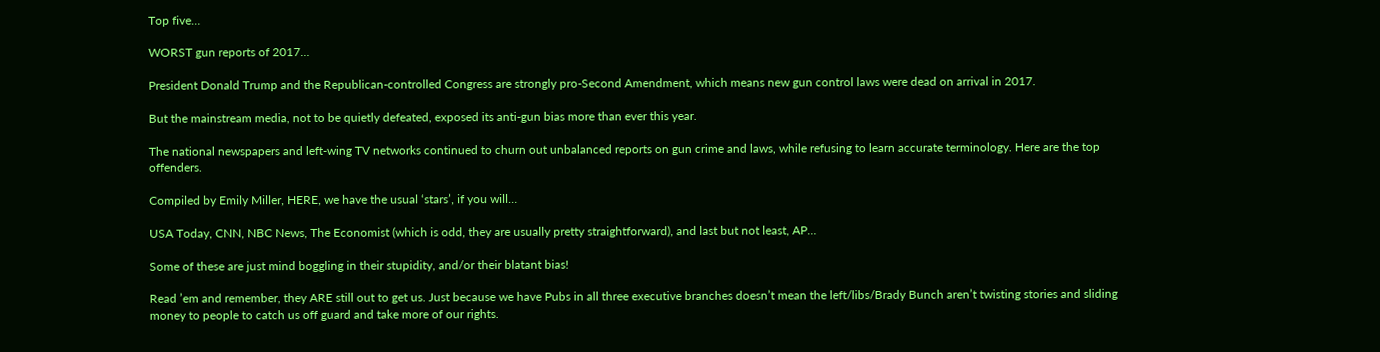Top five…

WORST gun reports of 2017…

President Donald Trump and the Republican-controlled Congress are strongly pro-Second Amendment, which means new gun control laws were dead on arrival in 2017.

But the mainstream media, not to be quietly defeated, exposed its anti-gun bias more than ever this year.

The national newspapers and left-wing TV networks continued to churn out unbalanced reports on gun crime and laws, while refusing to learn accurate terminology. Here are the top offenders.

Compiled by Emily Miller, HERE, we have the usual ‘stars’, if you will…

USA Today, CNN, NBC News, The Economist (which is odd, they are usually pretty straightforward), and last but not least, AP…

Some of these are just mind boggling in their stupidity, and/or their blatant bias!

Read ’em and remember, they ARE still out to get us. Just because we have Pubs in all three executive branches doesn’t mean the left/libs/Brady Bunch aren’t twisting stories and sliding money to people to catch us off guard and take more of our rights.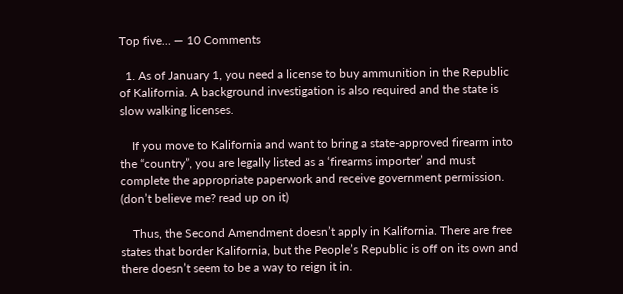Top five… — 10 Comments

  1. As of January 1, you need a license to buy ammunition in the Republic of Kalifornia. A background investigation is also required and the state is slow walking licenses.

    If you move to Kalifornia and want to bring a state-approved firearm into the “country”, you are legally listed as a ‘firearms importer’ and must complete the appropriate paperwork and receive government permission. (don’t believe me? read up on it)

    Thus, the Second Amendment doesn’t apply in Kalifornia. There are free states that border Kalifornia, but the People’s Republic is off on its own and there doesn’t seem to be a way to reign it in.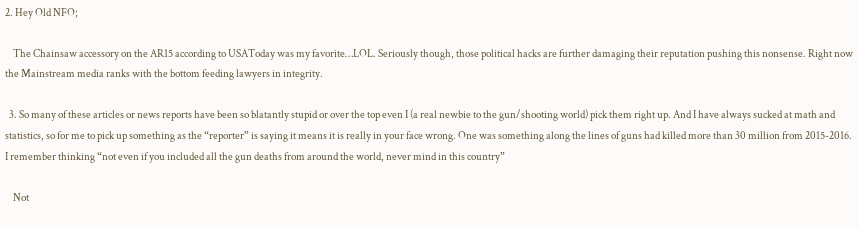2. Hey Old NFO;

    The Chainsaw accessory on the AR15 according to USAToday was my favorite…LOL. Seriously though, those political hacks are further damaging their reputation pushing this nonsense. Right now the Mainstream media ranks with the bottom feeding lawyers in integrity.

  3. So many of these articles or news reports have been so blatantly stupid or over the top even I (a real newbie to the gun/shooting world) pick them right up. And I have always sucked at math and statistics, so for me to pick up something as the “reporter” is saying it means it is really in your face wrong. One was something along the lines of guns had killed more than 30 million from 2015-2016. I remember thinking “not even if you included all the gun deaths from around the world, never mind in this country”

    Not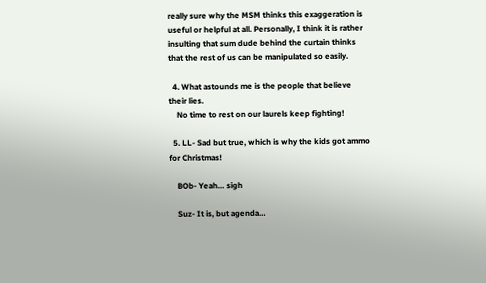really sure why the MSM thinks this exaggeration is useful or helpful at all. Personally, I think it is rather insulting that sum dude behind the curtain thinks that the rest of us can be manipulated so easily.

  4. What astounds me is the people that believe their lies.
    No time to rest on our laurels keep fighting!

  5. LL- Sad but true, which is why the kids got ammo for Christmas!

    BOb- Yeah… sigh

    Suz- It is, but agenda…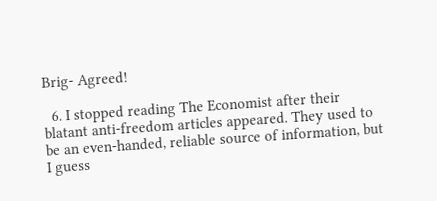Brig- Agreed!

  6. I stopped reading The Economist after their blatant anti-freedom articles appeared. They used to be an even-handed, reliable source of information, but I guess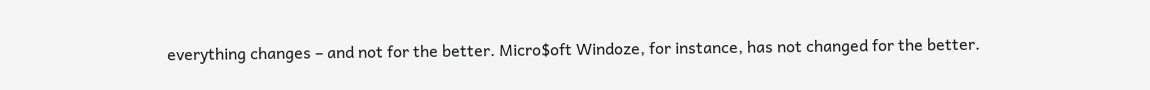everything changes – and not for the better. Micro$oft Windoze, for instance, has not changed for the better.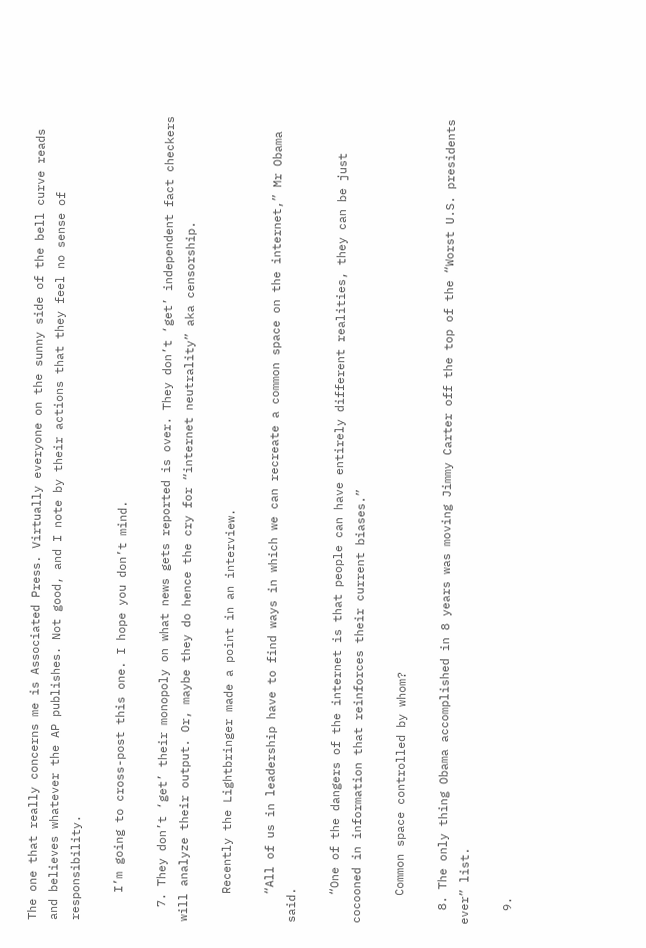The one that really concerns me is Associated Press. Virtually everyone on the sunny side of the bell curve reads and believes whatever the AP publishes. Not good, and I note by their actions that they feel no sense of responsibility.

    I’m going to cross-post this one. I hope you don’t mind.

  7. They don’t ‘get’ their monopoly on what news gets reported is over. They don’t ‘get’ independent fact checkers will analyze their output. Or, maybe they do hence the cry for “internet neutrality” aka censorship.

    Recently the Lightbringer made a point in an interview.

    “All of us in leadership have to find ways in which we can recreate a common space on the internet,” Mr Obama said.

    “One of the dangers of the internet is that people can have entirely different realities, they can be just cocooned in information that reinforces their current biases.”

    Common space controlled by whom?

  8. The only thing Obama accomplished in 8 years was moving Jimmy Carter off the top of the “Worst U.S. presidents ever” list.

  9.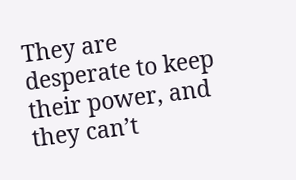They are desperate to keep their power, and they can’t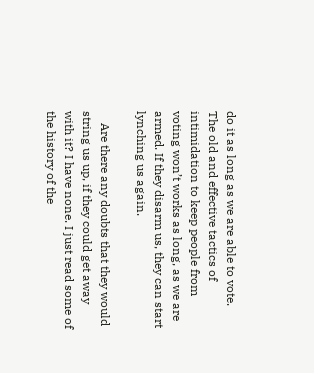do it as long as we are able to vote. The old and effective tactics of intimidation to keep people from voting won’t works as long, as we are armed. If they disarm us, they can start lynching us again.

    Are there any doubts that they would string us up, if they could get away with it? I have none. I just read some of the history of the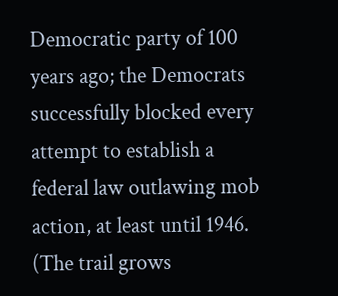Democratic party of 100 years ago; the Democrats successfully blocked every attempt to establish a federal law outlawing mob action, at least until 1946. (The trail grows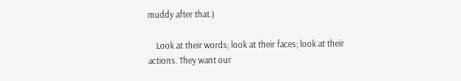muddy after that.)

    Look at their words; look at their faces; look at their actions. They want our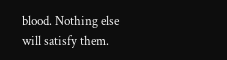blood. Nothing else will satisfy them.